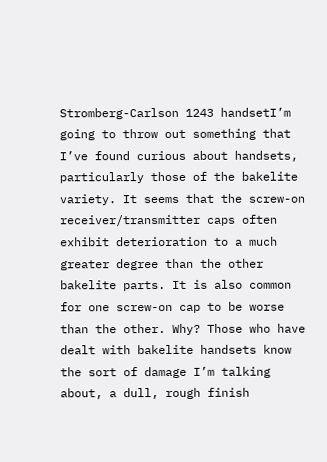Stromberg-Carlson 1243 handsetI’m going to throw out something that I’ve found curious about handsets, particularly those of the bakelite variety. It seems that the screw-on receiver/transmitter caps often exhibit deterioration to a much greater degree than the other bakelite parts. It is also common for one screw-on cap to be worse than the other. Why? Those who have dealt with bakelite handsets know the sort of damage I’m talking about, a dull, rough finish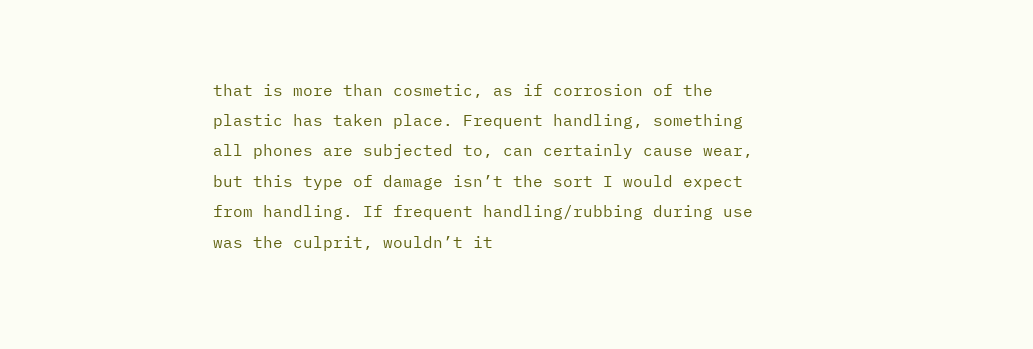that is more than cosmetic, as if corrosion of the plastic has taken place. Frequent handling, something all phones are subjected to, can certainly cause wear, but this type of damage isn’t the sort I would expect from handling. If frequent handling/rubbing during use was the culprit, wouldn’t it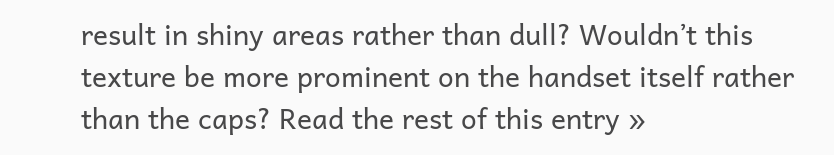result in shiny areas rather than dull? Wouldn’t this texture be more prominent on the handset itself rather than the caps? Read the rest of this entry »